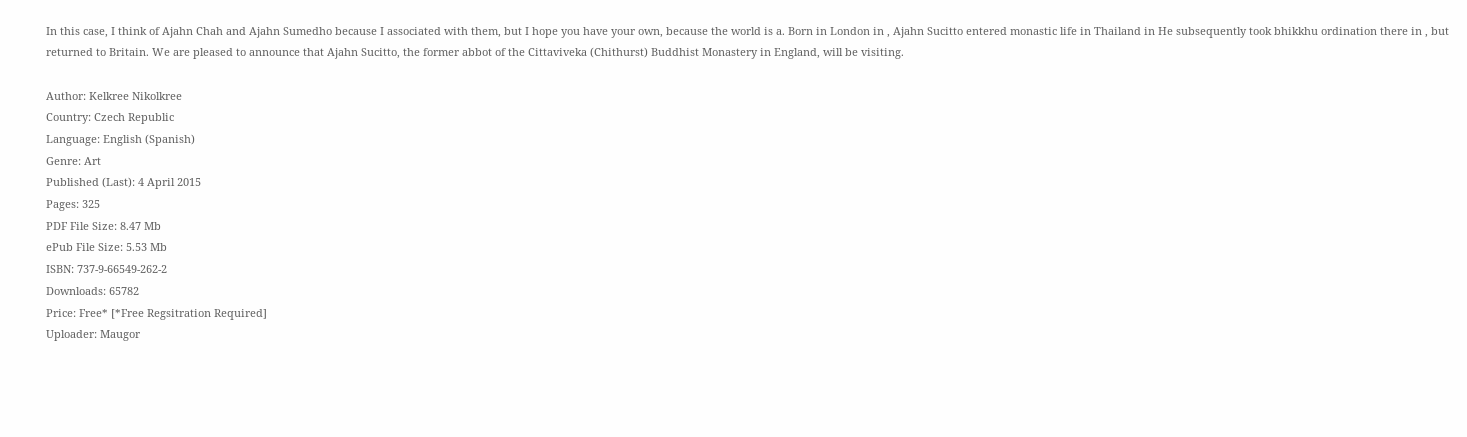In this case, I think of Ajahn Chah and Ajahn Sumedho because I associated with them, but I hope you have your own, because the world is a. Born in London in , Ajahn Sucitto entered monastic life in Thailand in He subsequently took bhikkhu ordination there in , but returned to Britain. We are pleased to announce that Ajahn Sucitto, the former abbot of the Cittaviveka (Chithurst) Buddhist Monastery in England, will be visiting.

Author: Kelkree Nikolkree
Country: Czech Republic
Language: English (Spanish)
Genre: Art
Published (Last): 4 April 2015
Pages: 325
PDF File Size: 8.47 Mb
ePub File Size: 5.53 Mb
ISBN: 737-9-66549-262-2
Downloads: 65782
Price: Free* [*Free Regsitration Required]
Uploader: Maugor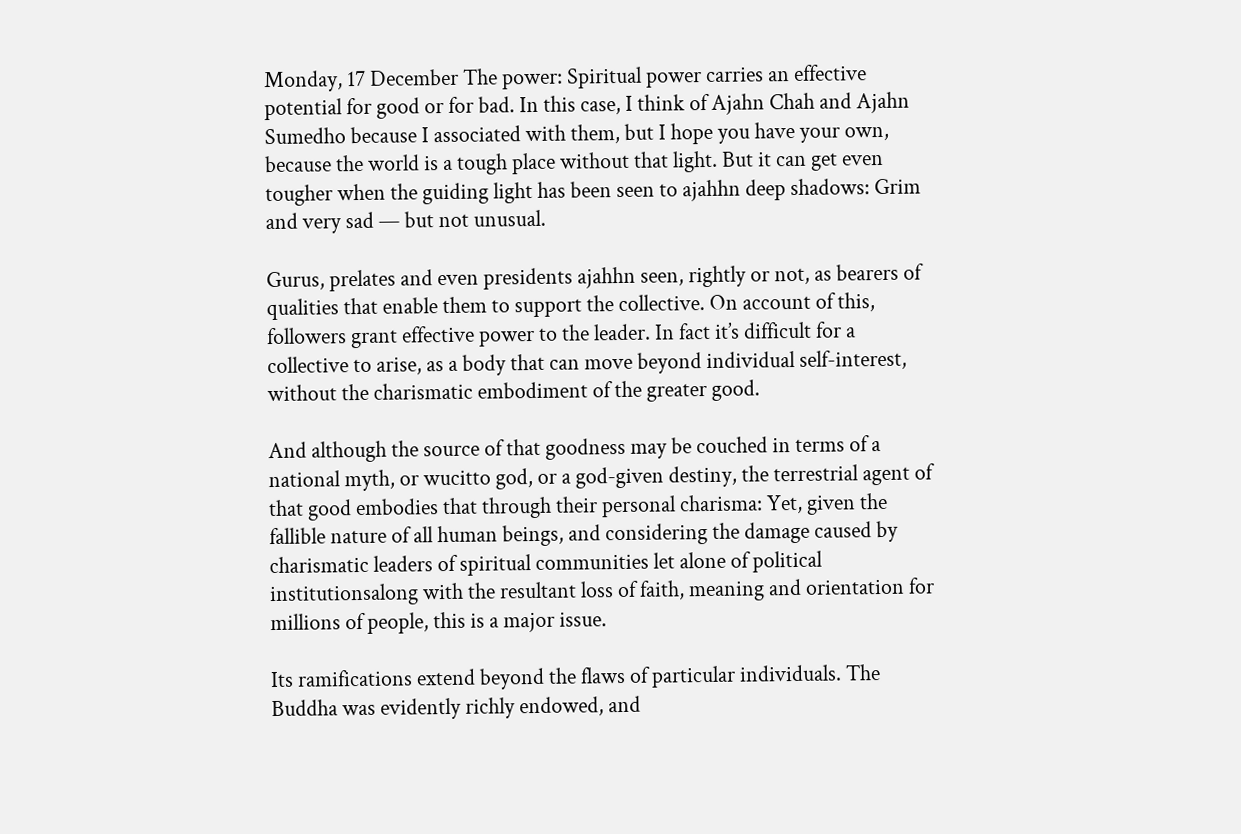Monday, 17 December The power: Spiritual power carries an effective potential for good or for bad. In this case, I think of Ajahn Chah and Ajahn Sumedho because I associated with them, but I hope you have your own, because the world is a tough place without that light. But it can get even tougher when the guiding light has been seen to ajahhn deep shadows: Grim and very sad — but not unusual.

Gurus, prelates and even presidents ajahhn seen, rightly or not, as bearers of qualities that enable them to support the collective. On account of this, followers grant effective power to the leader. In fact it’s difficult for a collective to arise, as a body that can move beyond individual self-interest, without the charismatic embodiment of the greater good.

And although the source of that goodness may be couched in terms of a national myth, or wucitto god, or a god-given destiny, the terrestrial agent of that good embodies that through their personal charisma: Yet, given the fallible nature of all human beings, and considering the damage caused by charismatic leaders of spiritual communities let alone of political institutionsalong with the resultant loss of faith, meaning and orientation for millions of people, this is a major issue.

Its ramifications extend beyond the flaws of particular individuals. The Buddha was evidently richly endowed, and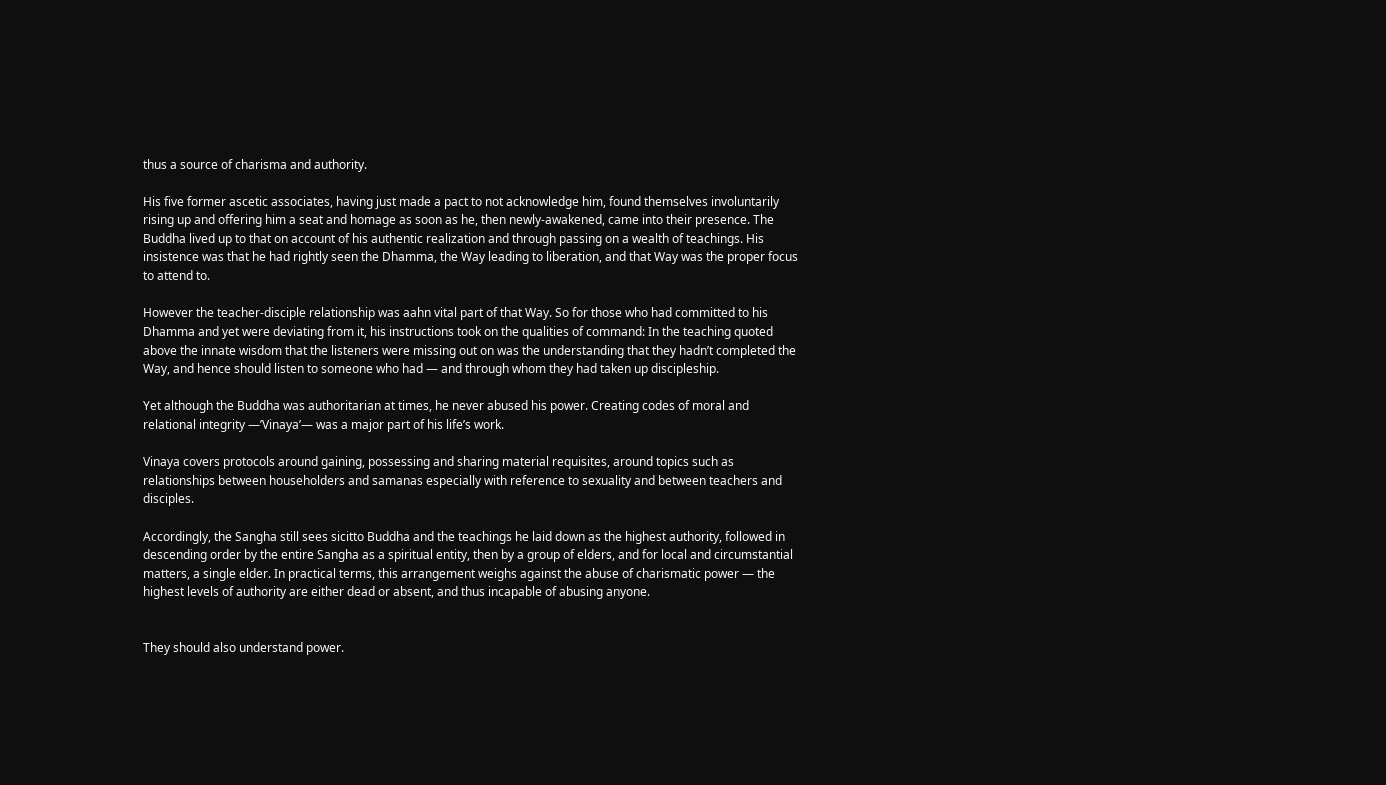thus a source of charisma and authority.

His five former ascetic associates, having just made a pact to not acknowledge him, found themselves involuntarily rising up and offering him a seat and homage as soon as he, then newly-awakened, came into their presence. The Buddha lived up to that on account of his authentic realization and through passing on a wealth of teachings. His insistence was that he had rightly seen the Dhamma, the Way leading to liberation, and that Way was the proper focus to attend to.

However the teacher-disciple relationship was aahn vital part of that Way. So for those who had committed to his Dhamma and yet were deviating from it, his instructions took on the qualities of command: In the teaching quoted above the innate wisdom that the listeners were missing out on was the understanding that they hadn’t completed the Way, and hence should listen to someone who had — and through whom they had taken up discipleship.

Yet although the Buddha was authoritarian at times, he never abused his power. Creating codes of moral and relational integrity —’Vinaya’— was a major part of his life’s work.

Vinaya covers protocols around gaining, possessing and sharing material requisites, around topics such as relationships between householders and samanas especially with reference to sexuality and between teachers and disciples.

Accordingly, the Sangha still sees sicitto Buddha and the teachings he laid down as the highest authority, followed in descending order by the entire Sangha as a spiritual entity, then by a group of elders, and for local and circumstantial matters, a single elder. In practical terms, this arrangement weighs against the abuse of charismatic power — the highest levels of authority are either dead or absent, and thus incapable of abusing anyone.


They should also understand power.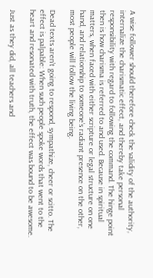A wise follower should therefore check the validity of the authority, internalize the charismatic effect, and thereby take personal responsibility with regard to following the command. The hinge point then is how charisma is referred to and used. Because in spiritual matters, when faced with either scripture or legal structure on one hand, and relationship to someone’s radiant presence on the other, most people will follow the living being.

Dead texts aren’t going to respond, sympathize, cheer or scitto. The effect is palpable: When such people spoke words that went to the heart and resonated with truth, the effect was bound to be awesome.

Just as they did, all teachers and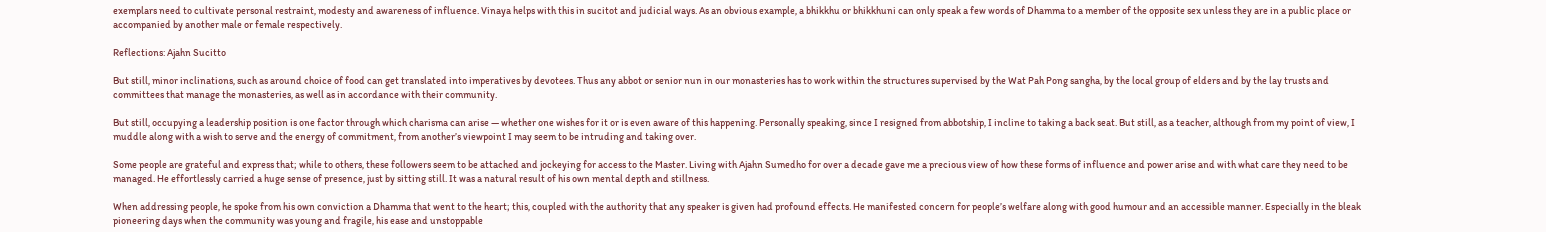exemplars need to cultivate personal restraint, modesty and awareness of influence. Vinaya helps with this in sucitot and judicial ways. As an obvious example, a bhikkhu or bhikkhuni can only speak a few words of Dhamma to a member of the opposite sex unless they are in a public place or accompanied by another male or female respectively.

Reflections: Ajahn Sucitto

But still, minor inclinations, such as around choice of food can get translated into imperatives by devotees. Thus any abbot or senior nun in our monasteries has to work within the structures supervised by the Wat Pah Pong sangha, by the local group of elders and by the lay trusts and committees that manage the monasteries, as well as in accordance with their community.

But still, occupying a leadership position is one factor through which charisma can arise — whether one wishes for it or is even aware of this happening. Personally speaking, since I resigned from abbotship, I incline to taking a back seat. But still, as a teacher, although from my point of view, I muddle along with a wish to serve and the energy of commitment, from another’s viewpoint I may seem to be intruding and taking over.

Some people are grateful and express that; while to others, these followers seem to be attached and jockeying for access to the Master. Living with Ajahn Sumedho for over a decade gave me a precious view of how these forms of influence and power arise and with what care they need to be managed. He effortlessly carried a huge sense of presence, just by sitting still. It was a natural result of his own mental depth and stillness.

When addressing people, he spoke from his own conviction a Dhamma that went to the heart; this, coupled with the authority that any speaker is given had profound effects. He manifested concern for people’s welfare along with good humour and an accessible manner. Especially in the bleak pioneering days when the community was young and fragile, his ease and unstoppable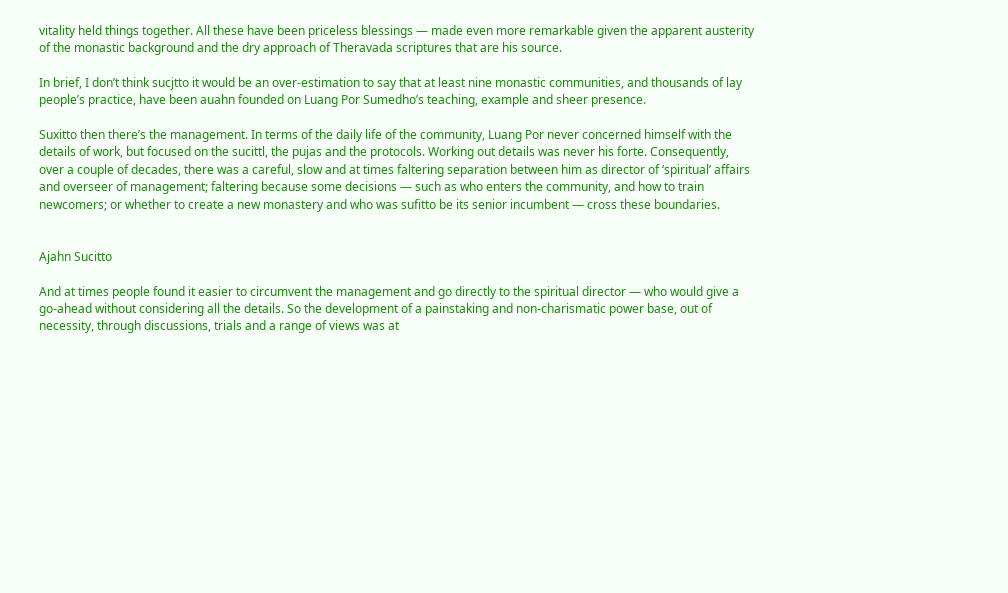vitality held things together. All these have been priceless blessings — made even more remarkable given the apparent austerity of the monastic background and the dry approach of Theravada scriptures that are his source.

In brief, I don’t think sucjtto it would be an over-estimation to say that at least nine monastic communities, and thousands of lay people’s practice, have been auahn founded on Luang Por Sumedho’s teaching, example and sheer presence.

Suxitto then there’s the management. In terms of the daily life of the community, Luang Por never concerned himself with the details of work, but focused on the sucittl, the pujas and the protocols. Working out details was never his forte. Consequently, over a couple of decades, there was a careful, slow and at times faltering separation between him as director of ‘spiritual’ affairs and overseer of management; faltering because some decisions — such as who enters the community, and how to train newcomers; or whether to create a new monastery and who was sufitto be its senior incumbent — cross these boundaries.


Ajahn Sucitto

And at times people found it easier to circumvent the management and go directly to the spiritual director — who would give a go-ahead without considering all the details. So the development of a painstaking and non-charismatic power base, out of necessity, through discussions, trials and a range of views was at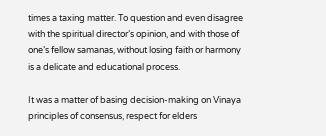times a taxing matter. To question and even disagree with the spiritual director’s opinion, and with those of one’s fellow samanas, without losing faith or harmony is a delicate and educational process.

It was a matter of basing decision-making on Vinaya principles of consensus, respect for elders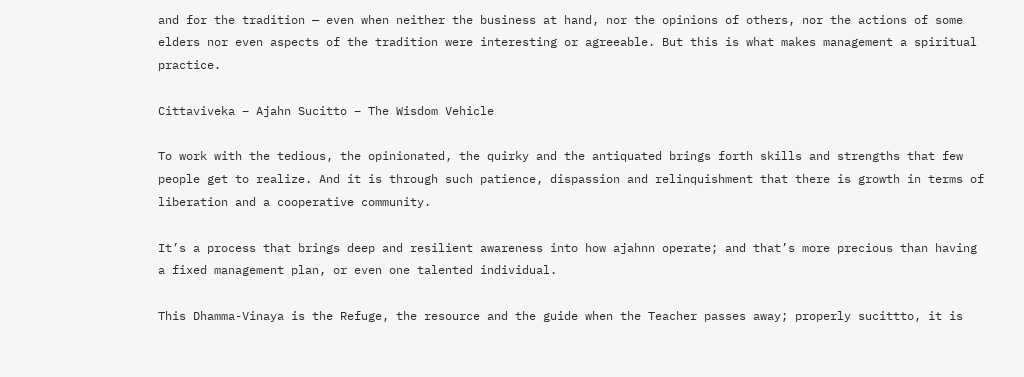and for the tradition — even when neither the business at hand, nor the opinions of others, nor the actions of some elders nor even aspects of the tradition were interesting or agreeable. But this is what makes management a spiritual practice.

Cittaviveka – Ajahn Sucitto – The Wisdom Vehicle

To work with the tedious, the opinionated, the quirky and the antiquated brings forth skills and strengths that few people get to realize. And it is through such patience, dispassion and relinquishment that there is growth in terms of liberation and a cooperative community.

It’s a process that brings deep and resilient awareness into how ajahnn operate; and that’s more precious than having a fixed management plan, or even one talented individual.

This Dhamma-Vinaya is the Refuge, the resource and the guide when the Teacher passes away; properly sucittto, it is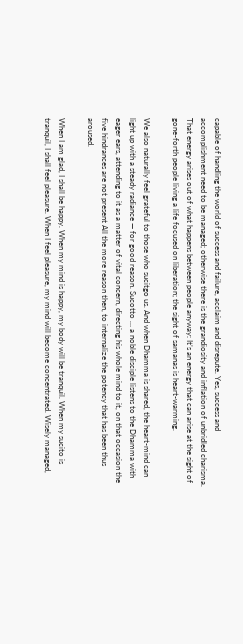capable of handling the world of success and failure, acclaim and disrepute. Yes, success and accomplishment need to be managed; otherwise there is the grandiosity and inflation of unbridled charisma. That energy arises out of what happens between people anyway: It’s an energy that can arise at the sight of gone-forth people living a life focused on liberation; the sight of samanas is heart-warming.

We also naturally feel grateful to those who sucitgo us. And when Dhamma is shared, the heart-mind can light up with a steady radiance — for good reason. Sucotto … a noble disciple listens to the Dhamma with eager ears, attending to it as a matter of vital concern, directing his whole mind to it, on that occasion the five hindrances are not present All the more reason then, to internalize the potency that has been thus aroused.

When I am glad, I shall be happy. When my mind is happy, my body will be tranquil. When my sucito is tranquil, I shall feel pleasure. When I feel pleasure, my mind will become concentrated. Wisely managed,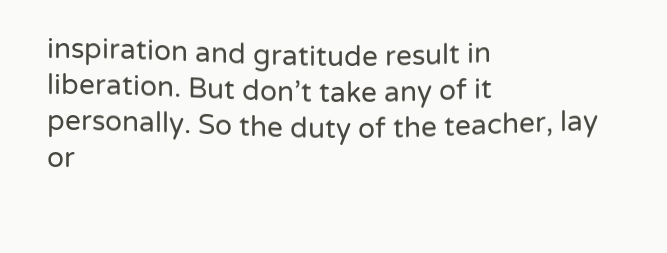inspiration and gratitude result in liberation. But don’t take any of it personally. So the duty of the teacher, lay or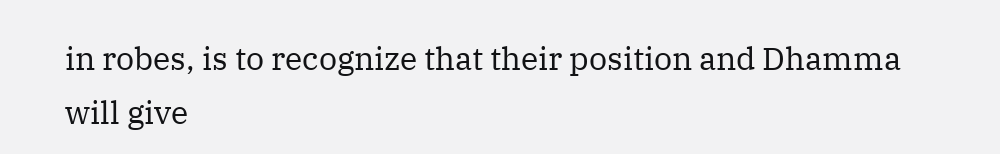in robes, is to recognize that their position and Dhamma will give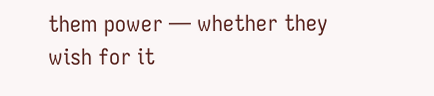them power — whether they wish for it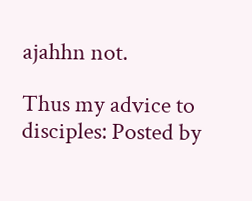ajahhn not.

Thus my advice to disciples: Posted by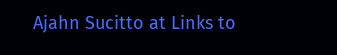Ajahn Sucitto at Links to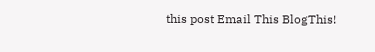this post Email This BlogThis!